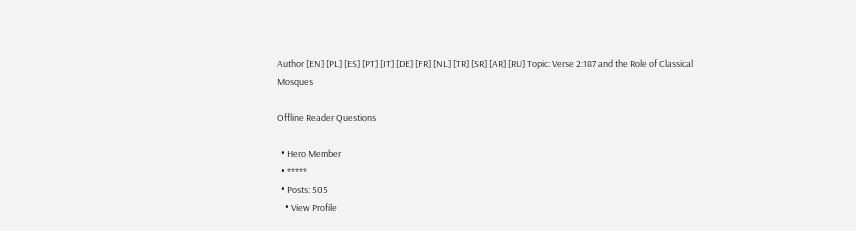Author [EN] [PL] [ES] [PT] [IT] [DE] [FR] [NL] [TR] [SR] [AR] [RU] Topic: Verse 2:187 and the Role of Classical Mosques

Offline Reader Questions

  • Hero Member
  • *****
  • Posts: 505
    • View Profile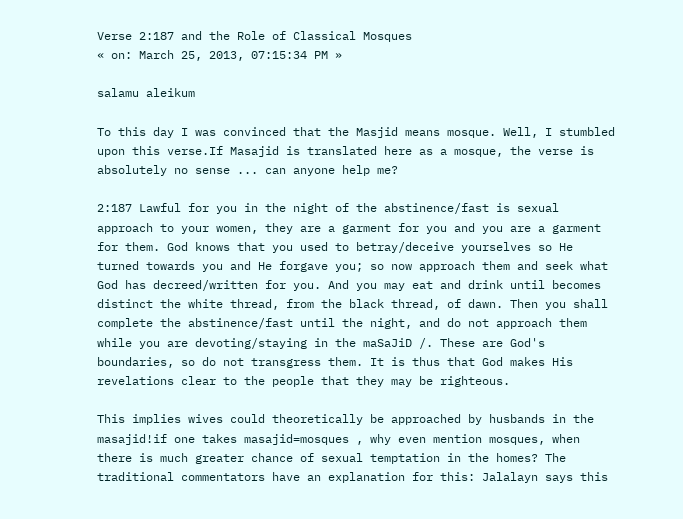Verse 2:187 and the Role of Classical Mosques
« on: March 25, 2013, 07:15:34 PM »

salamu aleikum

To this day I was convinced that the Masjid means mosque. Well, I stumbled upon this verse.If Masajid is translated here as a mosque, the verse is absolutely no sense ... can anyone help me?

2:187 Lawful for you in the night of the abstinence/fast is sexual approach to your women, they are a garment for you and you are a garment for them. God knows that you used to betray/deceive yourselves so He turned towards you and He forgave you; so now approach them and seek what God has decreed/written for you. And you may eat and drink until becomes distinct the white thread, from the black thread, of dawn. Then you shall complete the abstinence/fast until the night, and do not approach them while you are devoting/staying in the maSaJiD /. These are God's boundaries, so do not transgress them. It is thus that God makes His revelations clear to the people that they may be righteous.

This implies wives could theoretically be approached by husbands in the masajid!if one takes masajid=mosques , why even mention mosques, when there is much greater chance of sexual temptation in the homes? The traditional commentators have an explanation for this: Jalalayn says this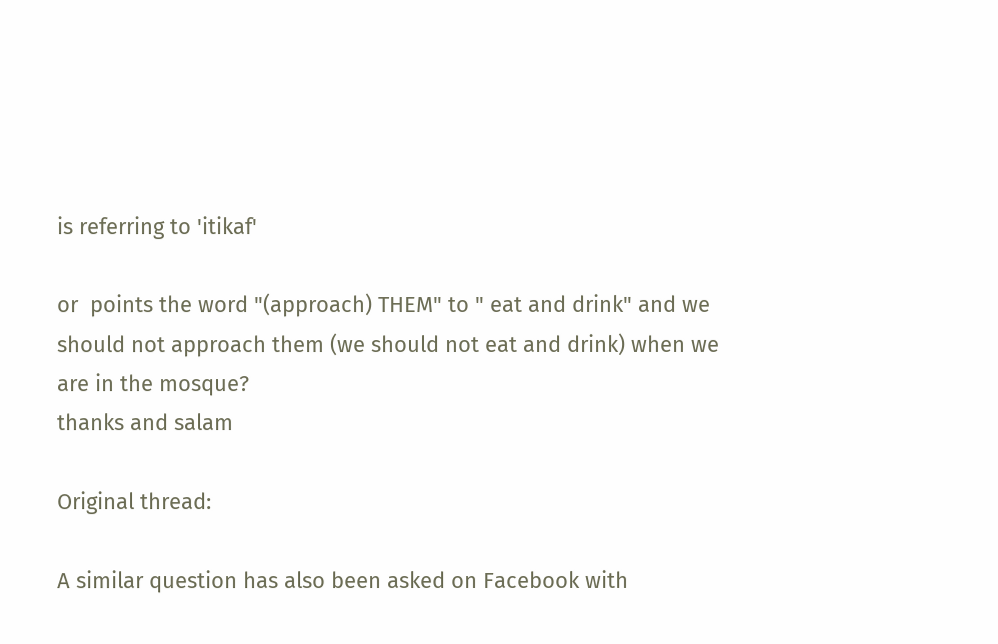is referring to 'itikaf'

or  points the word "(approach) THEM" to " eat and drink" and we should not approach them (we should not eat and drink) when we are in the mosque?
thanks and salam

Original thread:

A similar question has also been asked on Facebook with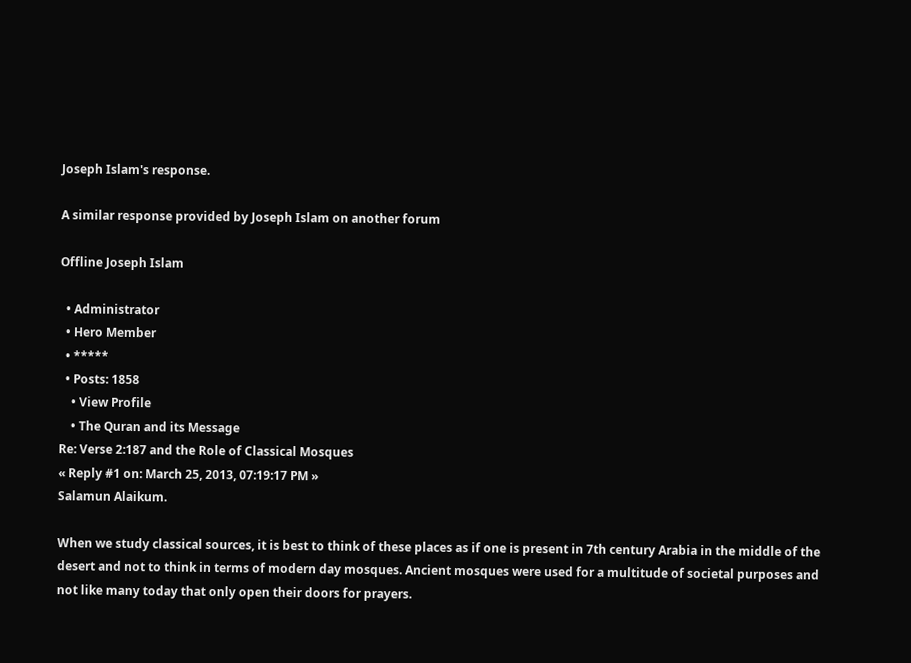Joseph Islam's response.

A similar response provided by Joseph Islam on another forum

Offline Joseph Islam

  • Administrator
  • Hero Member
  • *****
  • Posts: 1858
    • View Profile
    • The Quran and its Message
Re: Verse 2:187 and the Role of Classical Mosques
« Reply #1 on: March 25, 2013, 07:19:17 PM »
Salamun Alaikum.

When we study classical sources, it is best to think of these places as if one is present in 7th century Arabia in the middle of the desert and not to think in terms of modern day mosques. Ancient mosques were used for a multitude of societal purposes and not like many today that only open their doors for prayers.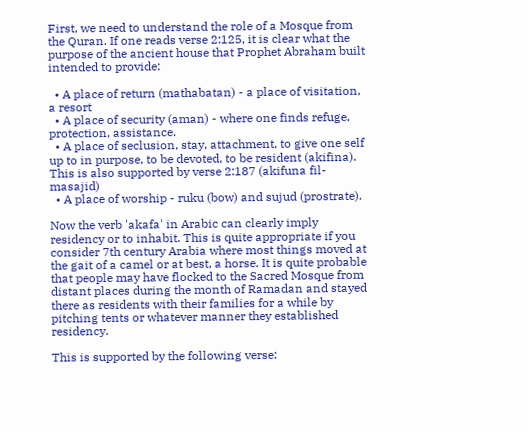First, we need to understand the role of a Mosque from the Quran. If one reads verse 2:125, it is clear what the purpose of the ancient house that Prophet Abraham built intended to provide:

  • A place of return (mathabatan) - a place of visitation, a resort
  • A place of security (aman) - where one finds refuge, protection, assistance.
  • A place of seclusion, stay, attachment, to give one self up to in purpose, to be devoted, to be resident (akifina). This is also supported by verse 2:187 (akifuna fil-masajid)
  • A place of worship - ruku (bow) and sujud (prostrate).

Now the verb 'akafa' in Arabic can clearly imply residency or to inhabit. This is quite appropriate if you consider 7th century Arabia where most things moved at the gait of a camel or at best, a horse. It is quite probable that people may have flocked to the Sacred Mosque from distant places during the month of Ramadan and stayed there as residents with their families for a while by pitching tents or whatever manner they established residency.

This is supported by the following verse: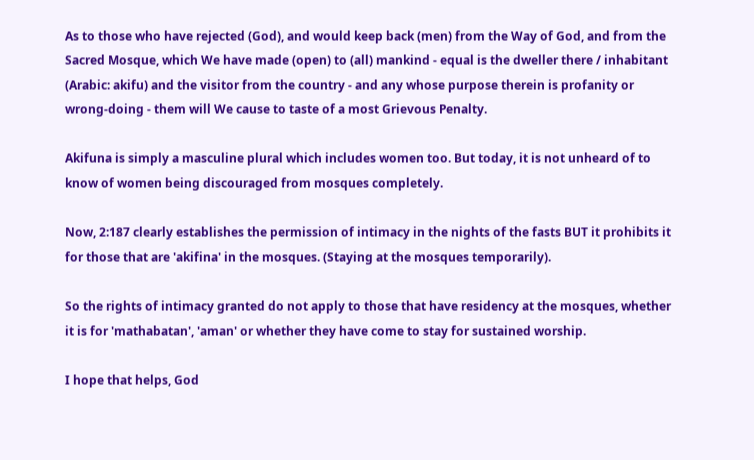As to those who have rejected (God), and would keep back (men) from the Way of God, and from the Sacred Mosque, which We have made (open) to (all) mankind - equal is the dweller there / inhabitant (Arabic: akifu) and the visitor from the country - and any whose purpose therein is profanity or wrong-doing - them will We cause to taste of a most Grievous Penalty.

Akifuna is simply a masculine plural which includes women too. But today, it is not unheard of to know of women being discouraged from mosques completely.

Now, 2:187 clearly establishes the permission of intimacy in the nights of the fasts BUT it prohibits it for those that are 'akifina' in the mosques. (Staying at the mosques temporarily).

So the rights of intimacy granted do not apply to those that have residency at the mosques, whether it is for 'mathabatan', 'aman' or whether they have come to stay for sustained worship.

I hope that helps, God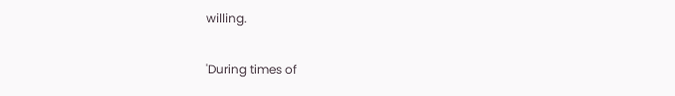willing.

'During times of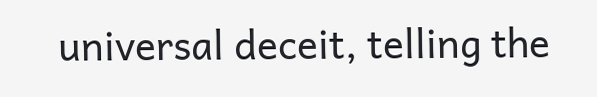universal deceit, telling the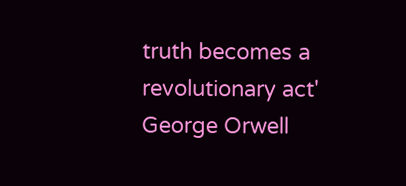truth becomes a revolutionary act'
George Orwell